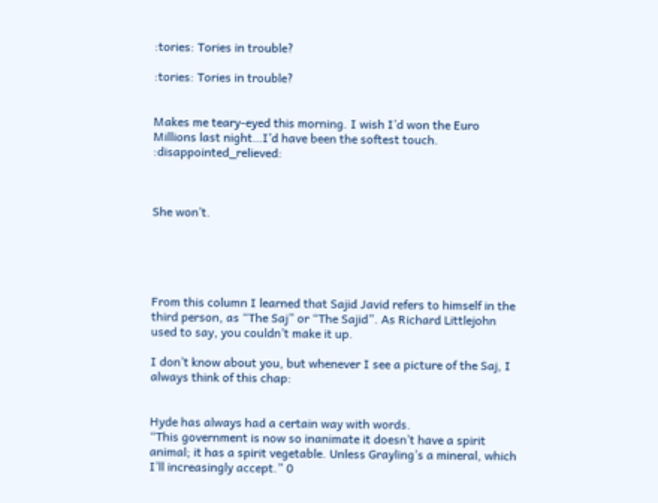:tories: Tories in trouble?

:tories: Tories in trouble?


Makes me teary-eyed this morning. I wish I’d won the Euro Millions last night…I’d have been the softest touch. :disappointed_relieved:



She won’t.





From this column I learned that Sajid Javid refers to himself in the third person, as “The Saj” or “The Sajid”. As Richard Littlejohn used to say, you couldn’t make it up.

I don’t know about you, but whenever I see a picture of the Saj, I always think of this chap:


Hyde has always had a certain way with words.
“This government is now so inanimate it doesn’t have a spirit animal; it has a spirit vegetable. Unless Grayling’s a mineral, which I’ll increasingly accept.” 0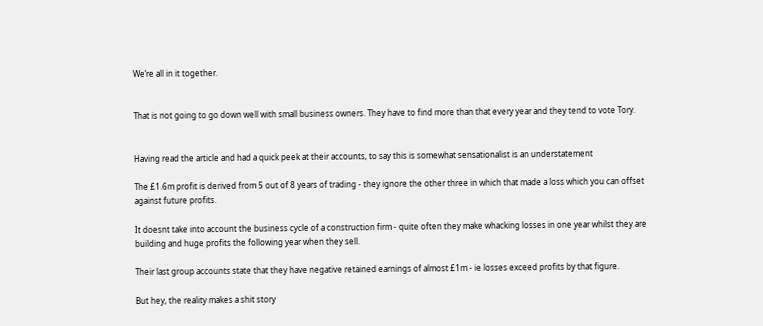We’re all in it together.


That is not going to go down well with small business owners. They have to find more than that every year and they tend to vote Tory.


Having read the article and had a quick peek at their accounts, to say this is somewhat sensationalist is an understatement

The £1.6m profit is derived from 5 out of 8 years of trading - they ignore the other three in which that made a loss which you can offset against future profits.

It doesnt take into account the business cycle of a construction firm - quite often they make whacking losses in one year whilst they are building and huge profits the following year when they sell.

Their last group accounts state that they have negative retained earnings of almost £1m - ie losses exceed profits by that figure.

But hey, the reality makes a shit story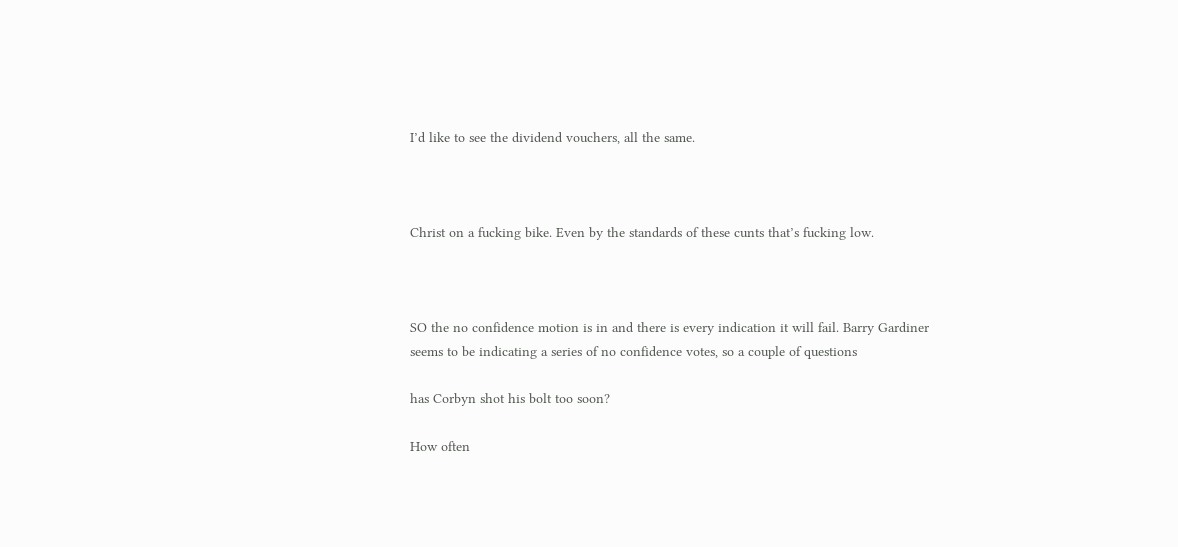I’d like to see the dividend vouchers, all the same.



Christ on a fucking bike. Even by the standards of these cunts that’s fucking low.



SO the no confidence motion is in and there is every indication it will fail. Barry Gardiner seems to be indicating a series of no confidence votes, so a couple of questions

has Corbyn shot his bolt too soon?

How often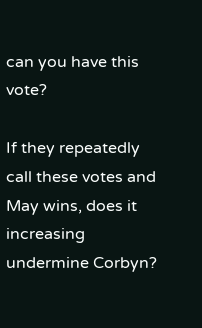can you have this vote?

If they repeatedly call these votes and May wins, does it increasing undermine Corbyn?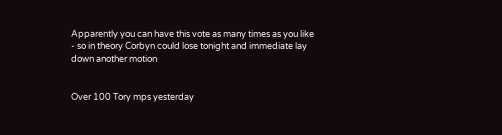Apparently you can have this vote as many times as you like - so in theory Corbyn could lose tonight and immediate lay down another motion


Over 100 Tory mps yesterday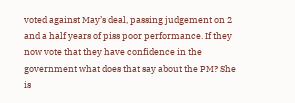voted against May’s deal, passing judgement on 2 and a half years of piss poor performance. If they now vote that they have confidence in the government what does that say about the PM? She is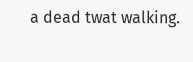a dead twat walking.